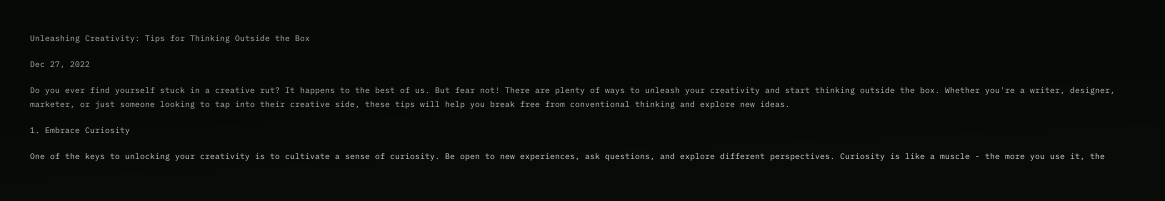Unleashing Creativity: Tips for Thinking Outside the Box

Dec 27, 2022

Do you ever find yourself stuck in a creative rut? It happens to the best of us. But fear not! There are plenty of ways to unleash your creativity and start thinking outside the box. Whether you're a writer, designer, marketer, or just someone looking to tap into their creative side, these tips will help you break free from conventional thinking and explore new ideas.

1. Embrace Curiosity

One of the keys to unlocking your creativity is to cultivate a sense of curiosity. Be open to new experiences, ask questions, and explore different perspectives. Curiosity is like a muscle - the more you use it, the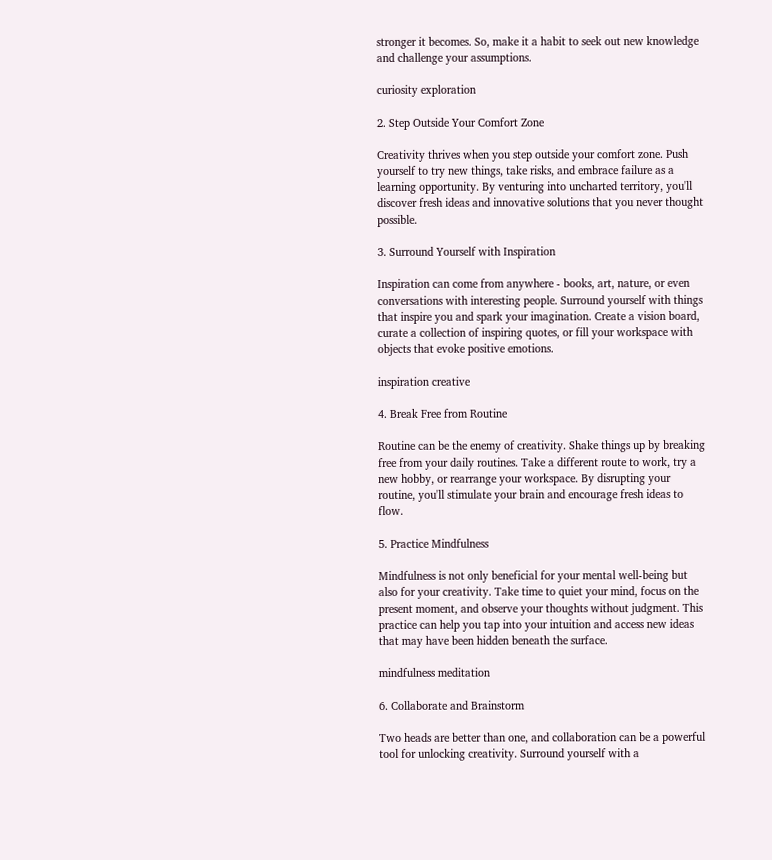stronger it becomes. So, make it a habit to seek out new knowledge and challenge your assumptions.

curiosity exploration

2. Step Outside Your Comfort Zone

Creativity thrives when you step outside your comfort zone. Push yourself to try new things, take risks, and embrace failure as a learning opportunity. By venturing into uncharted territory, you'll discover fresh ideas and innovative solutions that you never thought possible.

3. Surround Yourself with Inspiration

Inspiration can come from anywhere - books, art, nature, or even conversations with interesting people. Surround yourself with things that inspire you and spark your imagination. Create a vision board, curate a collection of inspiring quotes, or fill your workspace with objects that evoke positive emotions.

inspiration creative

4. Break Free from Routine

Routine can be the enemy of creativity. Shake things up by breaking free from your daily routines. Take a different route to work, try a new hobby, or rearrange your workspace. By disrupting your routine, you'll stimulate your brain and encourage fresh ideas to flow.

5. Practice Mindfulness

Mindfulness is not only beneficial for your mental well-being but also for your creativity. Take time to quiet your mind, focus on the present moment, and observe your thoughts without judgment. This practice can help you tap into your intuition and access new ideas that may have been hidden beneath the surface.

mindfulness meditation

6. Collaborate and Brainstorm

Two heads are better than one, and collaboration can be a powerful tool for unlocking creativity. Surround yourself with a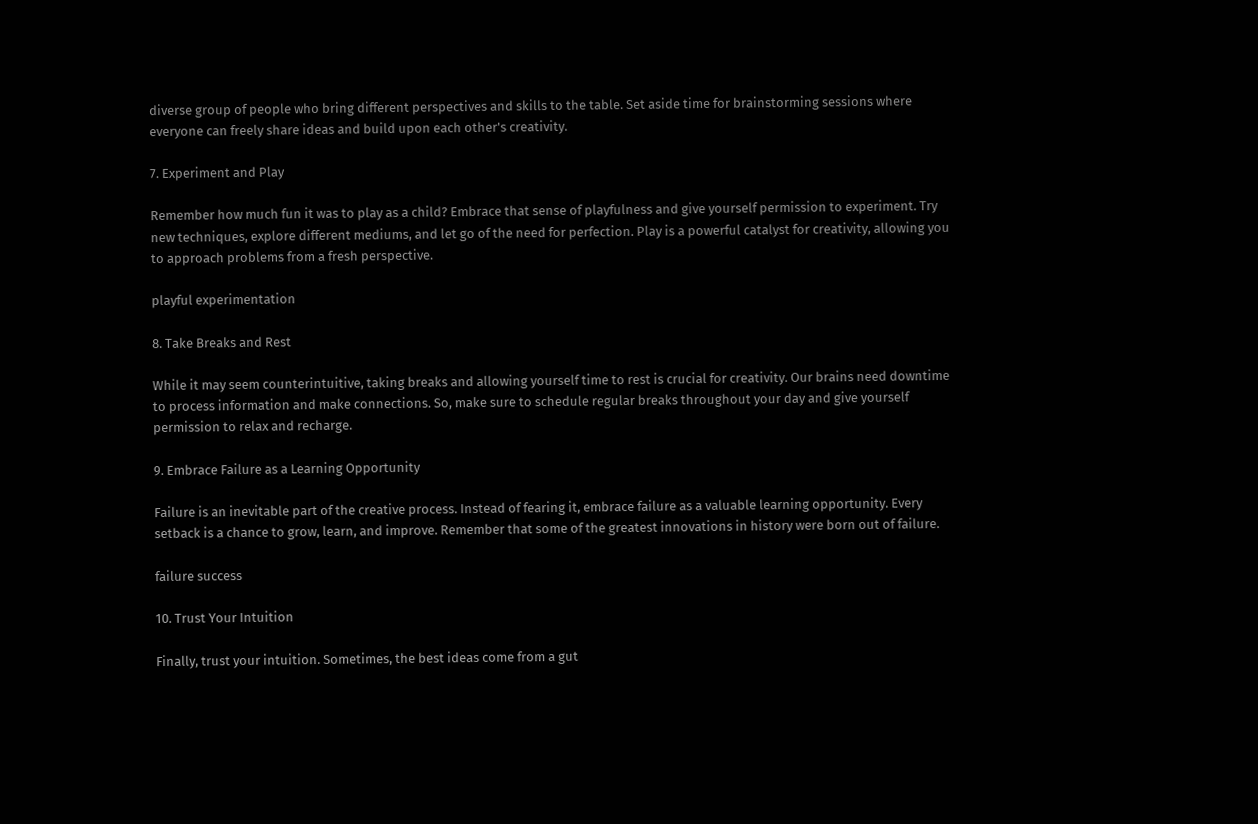diverse group of people who bring different perspectives and skills to the table. Set aside time for brainstorming sessions where everyone can freely share ideas and build upon each other's creativity.

7. Experiment and Play

Remember how much fun it was to play as a child? Embrace that sense of playfulness and give yourself permission to experiment. Try new techniques, explore different mediums, and let go of the need for perfection. Play is a powerful catalyst for creativity, allowing you to approach problems from a fresh perspective.

playful experimentation

8. Take Breaks and Rest

While it may seem counterintuitive, taking breaks and allowing yourself time to rest is crucial for creativity. Our brains need downtime to process information and make connections. So, make sure to schedule regular breaks throughout your day and give yourself permission to relax and recharge.

9. Embrace Failure as a Learning Opportunity

Failure is an inevitable part of the creative process. Instead of fearing it, embrace failure as a valuable learning opportunity. Every setback is a chance to grow, learn, and improve. Remember that some of the greatest innovations in history were born out of failure.

failure success

10. Trust Your Intuition

Finally, trust your intuition. Sometimes, the best ideas come from a gut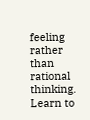feeling rather than rational thinking. Learn to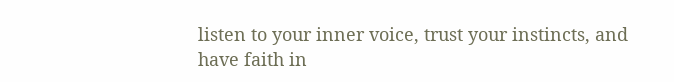listen to your inner voice, trust your instincts, and have faith in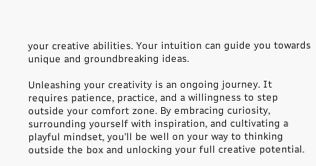your creative abilities. Your intuition can guide you towards unique and groundbreaking ideas.

Unleashing your creativity is an ongoing journey. It requires patience, practice, and a willingness to step outside your comfort zone. By embracing curiosity, surrounding yourself with inspiration, and cultivating a playful mindset, you'll be well on your way to thinking outside the box and unlocking your full creative potential.